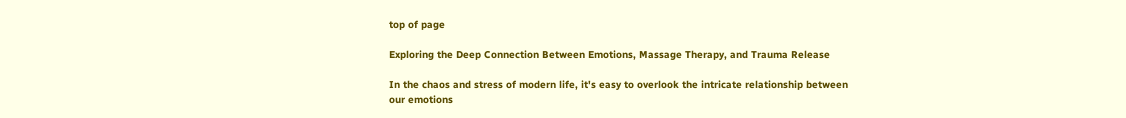top of page

Exploring the Deep Connection Between Emotions, Massage Therapy, and Trauma Release

In the chaos and stress of modern life, it's easy to overlook the intricate relationship between our emotions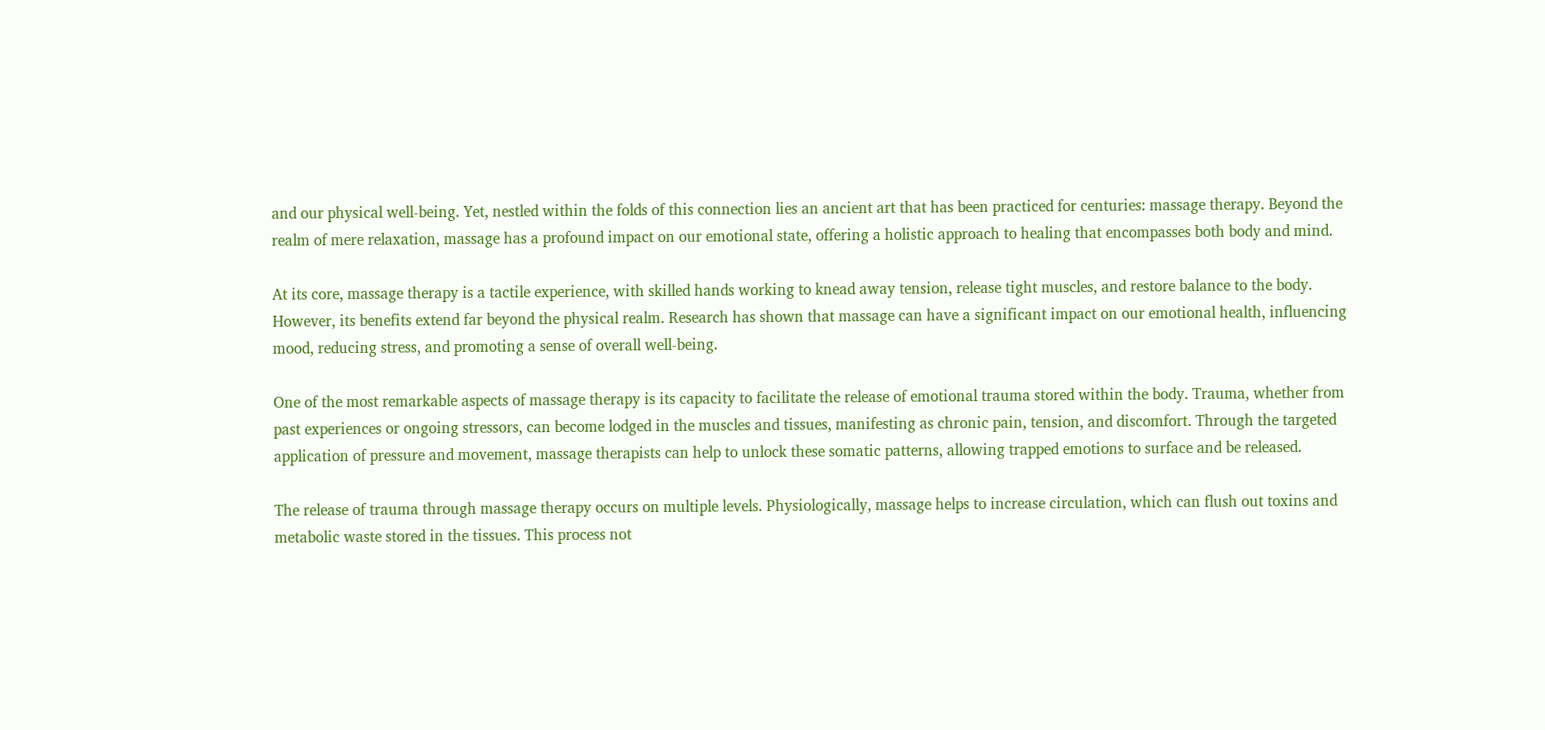and our physical well-being. Yet, nestled within the folds of this connection lies an ancient art that has been practiced for centuries: massage therapy. Beyond the realm of mere relaxation, massage has a profound impact on our emotional state, offering a holistic approach to healing that encompasses both body and mind.

At its core, massage therapy is a tactile experience, with skilled hands working to knead away tension, release tight muscles, and restore balance to the body. However, its benefits extend far beyond the physical realm. Research has shown that massage can have a significant impact on our emotional health, influencing mood, reducing stress, and promoting a sense of overall well-being.

One of the most remarkable aspects of massage therapy is its capacity to facilitate the release of emotional trauma stored within the body. Trauma, whether from past experiences or ongoing stressors, can become lodged in the muscles and tissues, manifesting as chronic pain, tension, and discomfort. Through the targeted application of pressure and movement, massage therapists can help to unlock these somatic patterns, allowing trapped emotions to surface and be released.

The release of trauma through massage therapy occurs on multiple levels. Physiologically, massage helps to increase circulation, which can flush out toxins and metabolic waste stored in the tissues. This process not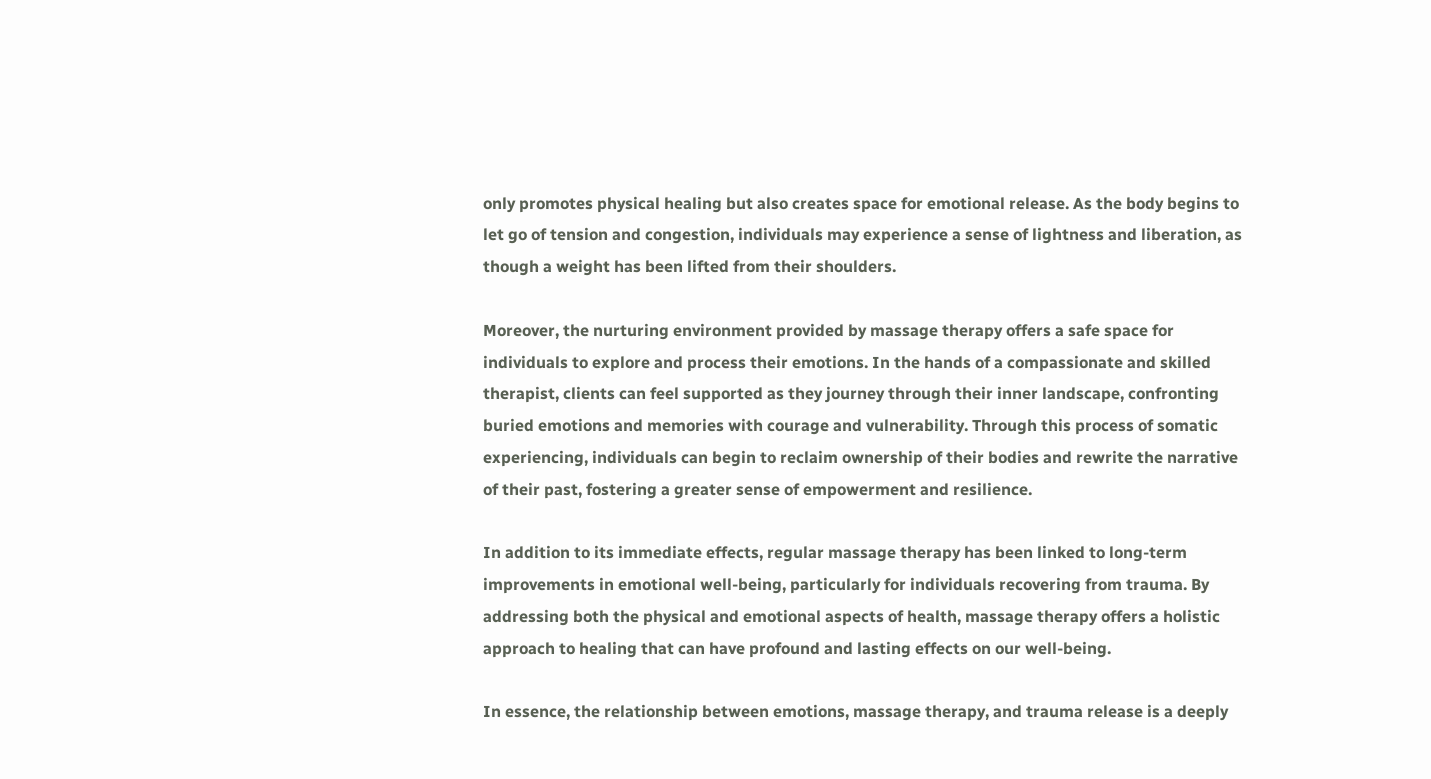only promotes physical healing but also creates space for emotional release. As the body begins to let go of tension and congestion, individuals may experience a sense of lightness and liberation, as though a weight has been lifted from their shoulders.

Moreover, the nurturing environment provided by massage therapy offers a safe space for individuals to explore and process their emotions. In the hands of a compassionate and skilled therapist, clients can feel supported as they journey through their inner landscape, confronting buried emotions and memories with courage and vulnerability. Through this process of somatic experiencing, individuals can begin to reclaim ownership of their bodies and rewrite the narrative of their past, fostering a greater sense of empowerment and resilience.

In addition to its immediate effects, regular massage therapy has been linked to long-term improvements in emotional well-being, particularly for individuals recovering from trauma. By addressing both the physical and emotional aspects of health, massage therapy offers a holistic approach to healing that can have profound and lasting effects on our well-being.

In essence, the relationship between emotions, massage therapy, and trauma release is a deeply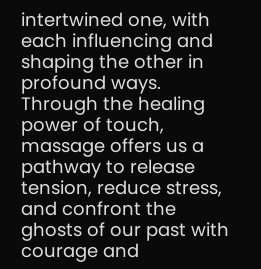intertwined one, with each influencing and shaping the other in profound ways. Through the healing power of touch, massage offers us a pathway to release tension, reduce stress, and confront the ghosts of our past with courage and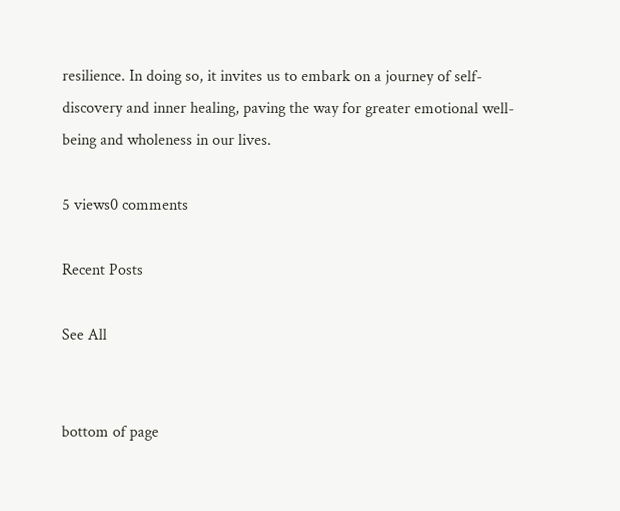resilience. In doing so, it invites us to embark on a journey of self-discovery and inner healing, paving the way for greater emotional well-being and wholeness in our lives.

5 views0 comments

Recent Posts

See All


bottom of page